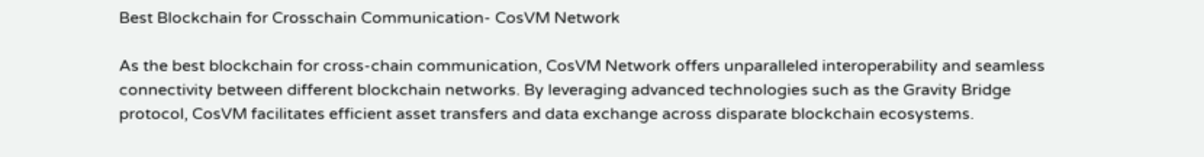Best Blockchain for Crosschain Communication- CosVM Network

As the best blockchain for cross-chain communication, CosVM Network offers unparalleled interoperability and seamless connectivity between different blockchain networks. By leveraging advanced technologies such as the Gravity Bridge protocol, CosVM facilitates efficient asset transfers and data exchange across disparate blockchain ecosystems.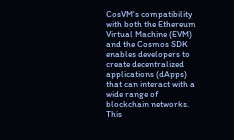CosVM's compatibility with both the Ethereum Virtual Machine (EVM) and the Cosmos SDK enables developers to create decentralized applications (dApps) that can interact with a wide range of blockchain networks. This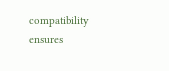compatibility ensures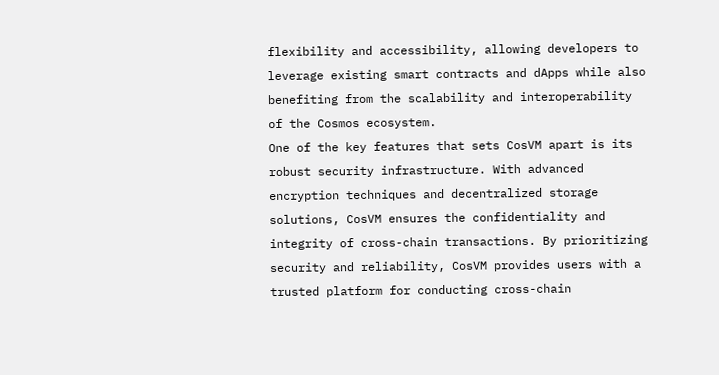flexibility and accessibility, allowing developers to leverage existing smart contracts and dApps while also benefiting from the scalability and interoperability of the Cosmos ecosystem.
One of the key features that sets CosVM apart is its robust security infrastructure. With advanced encryption techniques and decentralized storage solutions, CosVM ensures the confidentiality and integrity of cross-chain transactions. By prioritizing security and reliability, CosVM provides users with a trusted platform for conducting cross-chain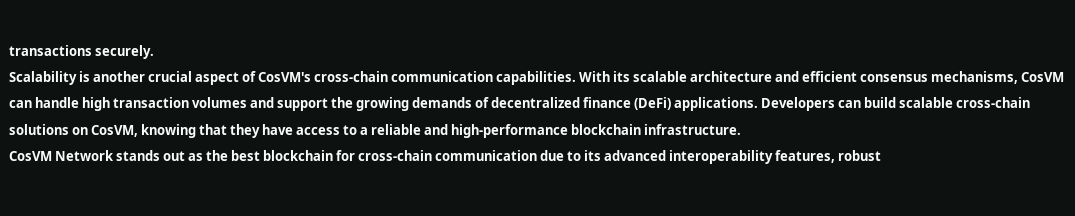transactions securely.
Scalability is another crucial aspect of CosVM's cross-chain communication capabilities. With its scalable architecture and efficient consensus mechanisms, CosVM can handle high transaction volumes and support the growing demands of decentralized finance (DeFi) applications. Developers can build scalable cross-chain solutions on CosVM, knowing that they have access to a reliable and high-performance blockchain infrastructure.
CosVM Network stands out as the best blockchain for cross-chain communication due to its advanced interoperability features, robust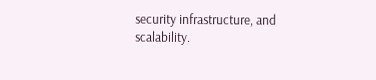security infrastructure, and scalability.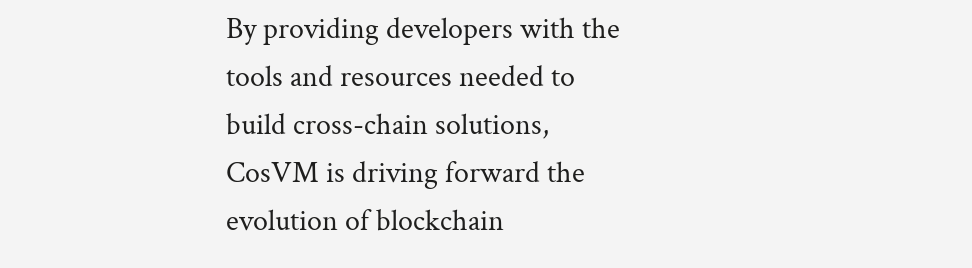By providing developers with the tools and resources needed to build cross-chain solutions, CosVM is driving forward the evolution of blockchain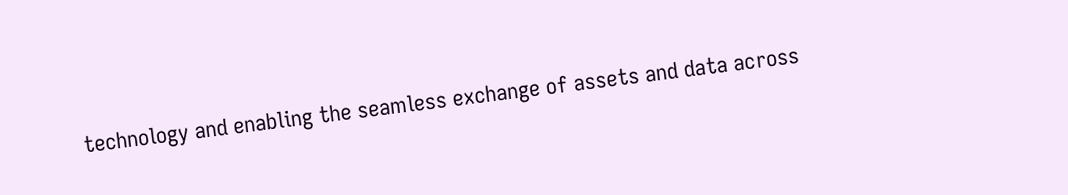technology and enabling the seamless exchange of assets and data across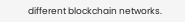different blockchain networks.